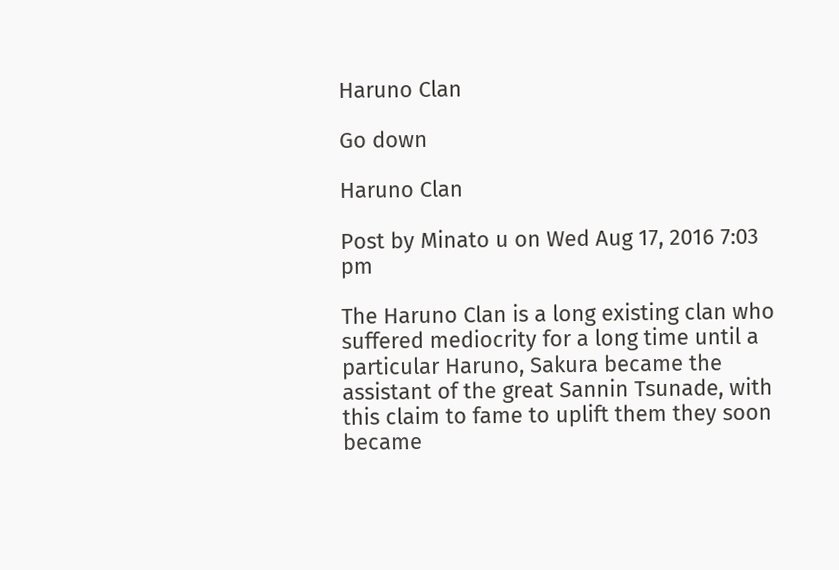Haruno Clan

Go down

Haruno Clan

Post by Minato u on Wed Aug 17, 2016 7:03 pm

The Haruno Clan is a long existing clan who suffered mediocrity for a long time until a particular Haruno, Sakura became the assistant of the great Sannin Tsunade, with this claim to fame to uplift them they soon became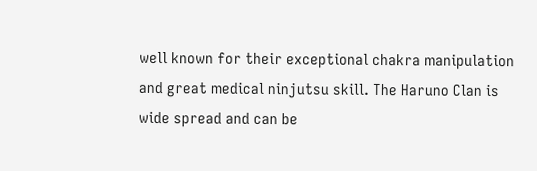well known for their exceptional chakra manipulation and great medical ninjutsu skill. The Haruno Clan is wide spread and can be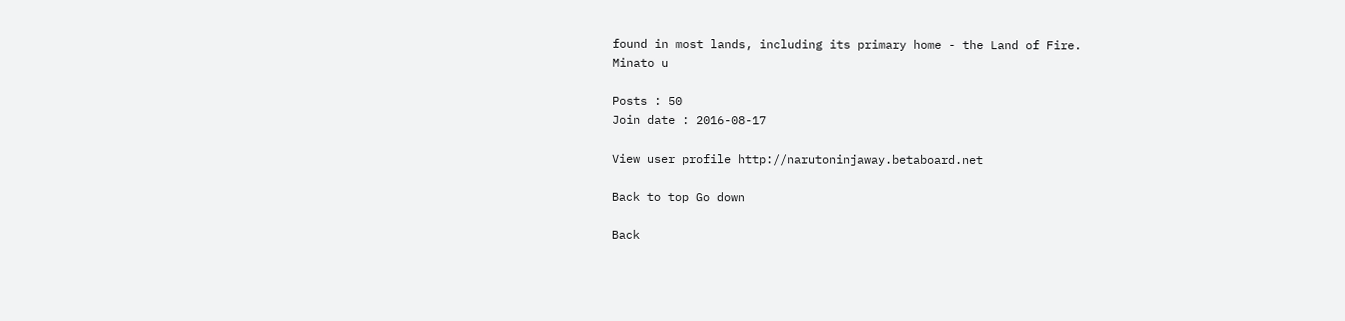found in most lands, including its primary home - the Land of Fire.
Minato u

Posts : 50
Join date : 2016-08-17

View user profile http://narutoninjaway.betaboard.net

Back to top Go down

Back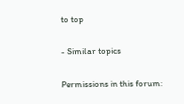to top

- Similar topics

Permissions in this forum: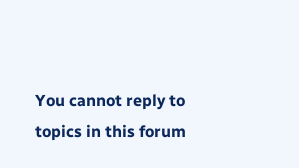You cannot reply to topics in this forum